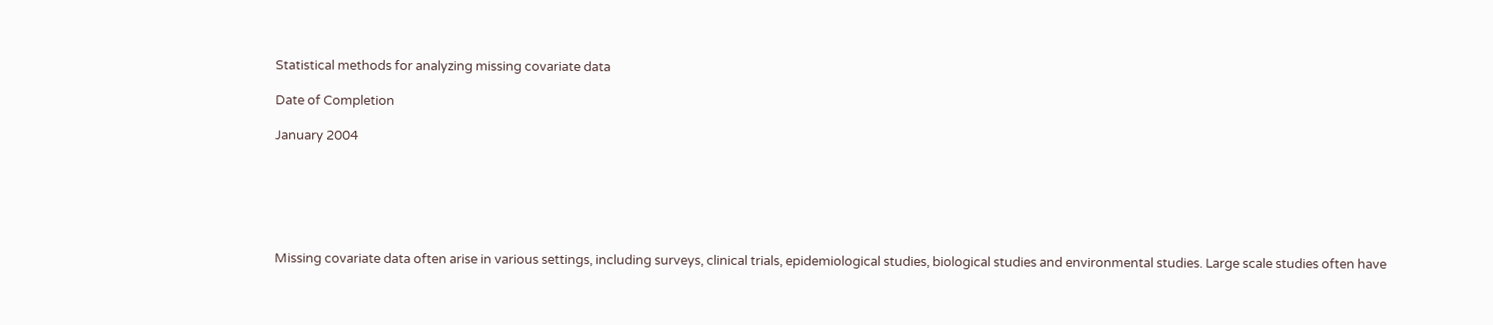Statistical methods for analyzing missing covariate data

Date of Completion

January 2004






Missing covariate data often arise in various settings, including surveys, clinical trials, epidemiological studies, biological studies and environmental studies. Large scale studies often have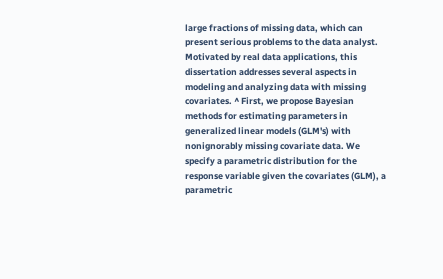large fractions of missing data, which can present serious problems to the data analyst. Motivated by real data applications, this dissertation addresses several aspects in modeling and analyzing data with missing covariates. ^ First, we propose Bayesian methods for estimating parameters in generalized linear models (GLM's) with nonignorably missing covariate data. We specify a parametric distribution for the response variable given the covariates (GLM), a parametric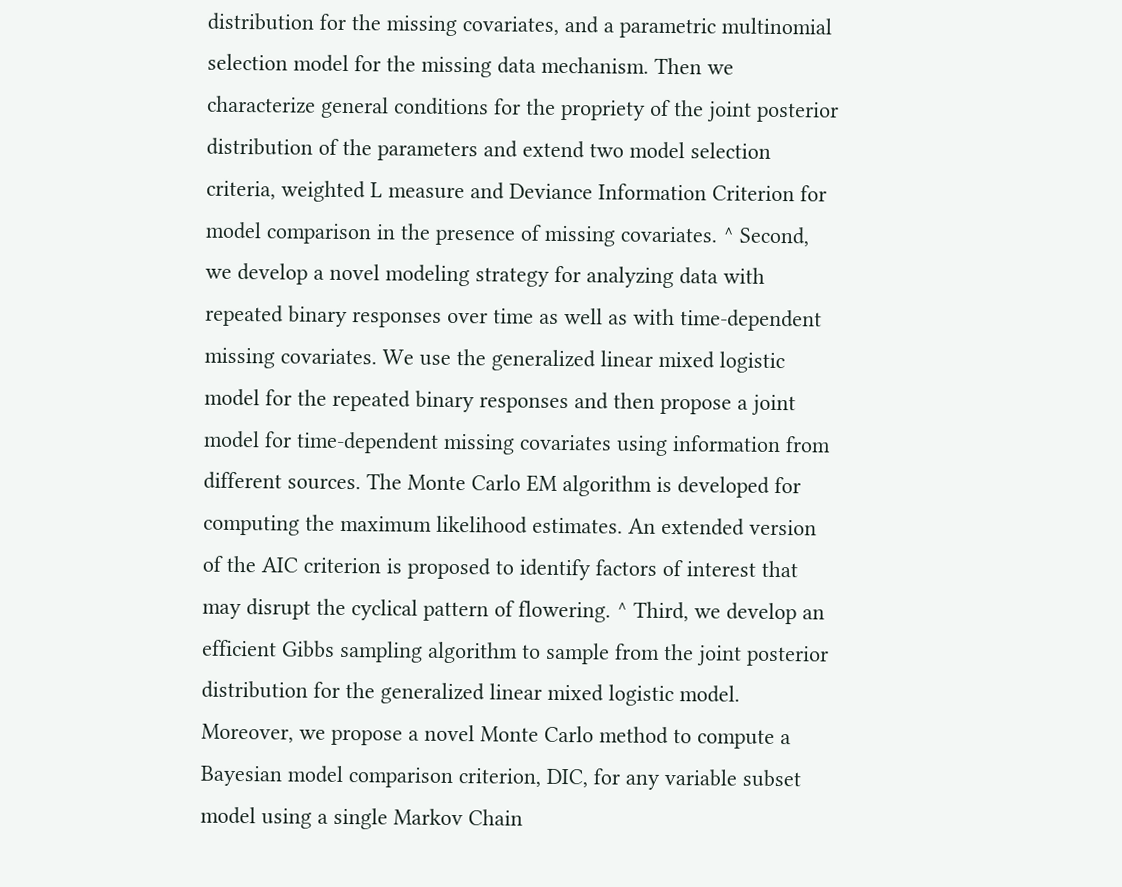distribution for the missing covariates, and a parametric multinomial selection model for the missing data mechanism. Then we characterize general conditions for the propriety of the joint posterior distribution of the parameters and extend two model selection criteria, weighted L measure and Deviance Information Criterion for model comparison in the presence of missing covariates. ^ Second, we develop a novel modeling strategy for analyzing data with repeated binary responses over time as well as with time-dependent missing covariates. We use the generalized linear mixed logistic model for the repeated binary responses and then propose a joint model for time-dependent missing covariates using information from different sources. The Monte Carlo EM algorithm is developed for computing the maximum likelihood estimates. An extended version of the AIC criterion is proposed to identify factors of interest that may disrupt the cyclical pattern of flowering. ^ Third, we develop an efficient Gibbs sampling algorithm to sample from the joint posterior distribution for the generalized linear mixed logistic model. Moreover, we propose a novel Monte Carlo method to compute a Bayesian model comparison criterion, DIC, for any variable subset model using a single Markov Chain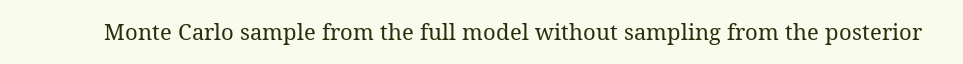Monte Carlo sample from the full model without sampling from the posterior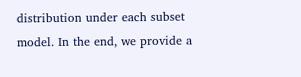distribution under each subset model. In the end, we provide a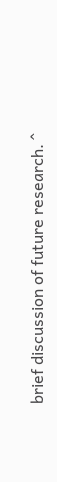brief discussion of future research. ^